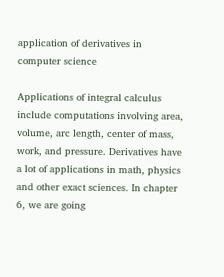application of derivatives in computer science

Applications of integral calculus include computations involving area, volume, arc length, center of mass, work, and pressure. Derivatives have a lot of applications in math, physics and other exact sciences. In chapter 6, we are going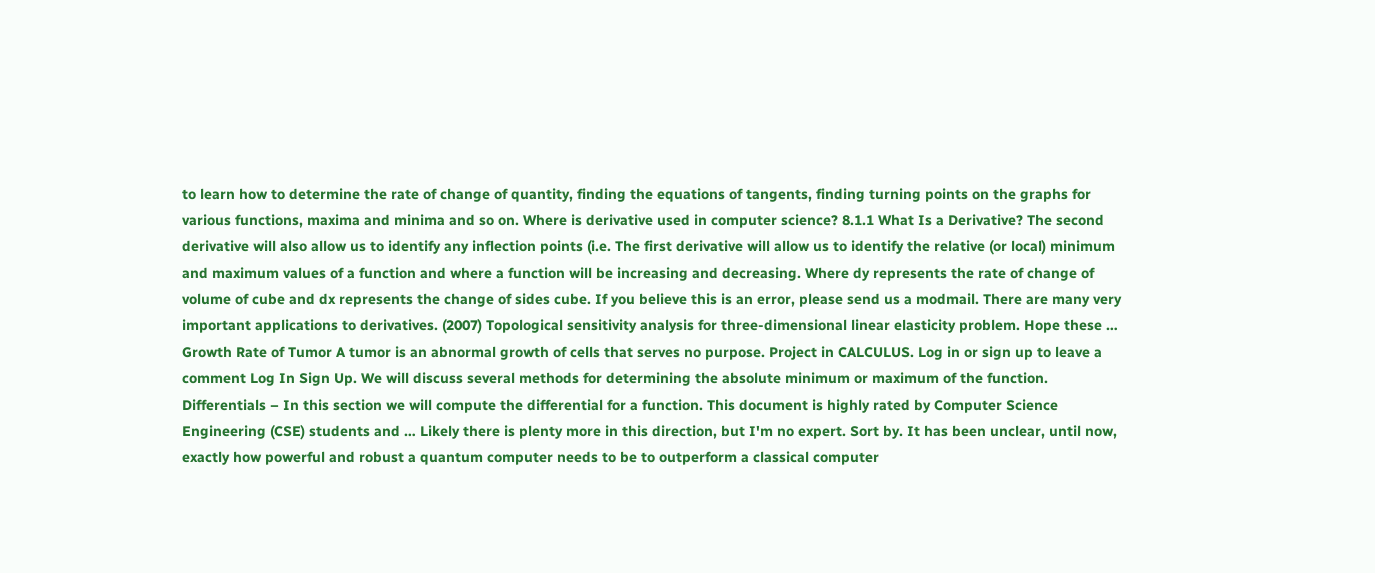to learn how to determine the rate of change of quantity, finding the equations of tangents, finding turning points on the graphs for various functions, maxima and minima and so on. Where is derivative used in computer science? 8.1.1 What Is a Derivative? The second derivative will also allow us to identify any inflection points (i.e. The first derivative will allow us to identify the relative (or local) minimum and maximum values of a function and where a function will be increasing and decreasing. Where dy represents the rate of change of volume of cube and dx represents the change of sides cube. If you believe this is an error, please send us a modmail. There are many very important applications to derivatives. (2007) Topological sensitivity analysis for three-dimensional linear elasticity problem. Hope these … Growth Rate of Tumor A tumor is an abnormal growth of cells that serves no purpose. Project in CALCULUS. Log in or sign up to leave a comment Log In Sign Up. We will discuss several methods for determining the absolute minimum or maximum of the function. Differentials – In this section we will compute the differential for a function. This document is highly rated by Computer Science Engineering (CSE) students and … Likely there is plenty more in this direction, but I'm no expert. Sort by. It has been unclear, until now, exactly how powerful and robust a quantum computer needs to be to outperform a classical computer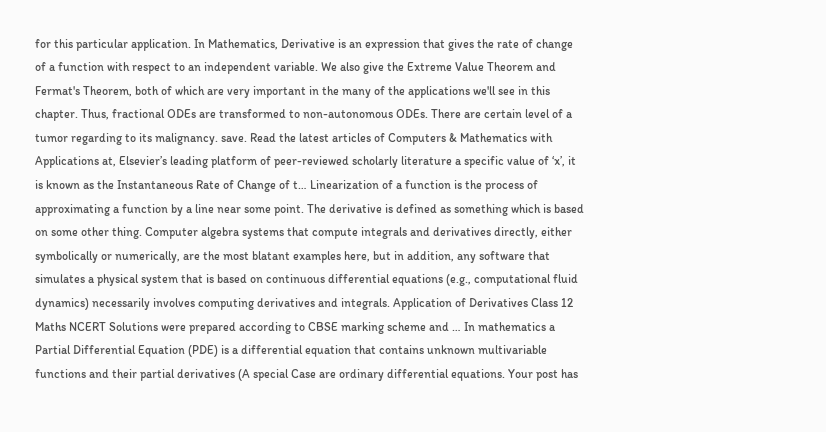for this particular application. In Mathematics, Derivative is an expression that gives the rate of change of a function with respect to an independent variable. We also give the Extreme Value Theorem and Fermat's Theorem, both of which are very important in the many of the applications we'll see in this chapter. Thus, fractional ODEs are transformed to non-autonomous ODEs. There are certain level of a tumor regarding to its malignancy. save. Read the latest articles of Computers & Mathematics with Applications at, Elsevier’s leading platform of peer-reviewed scholarly literature a specific value of ‘x’, it is known as the Instantaneous Rate of Change of t… Linearization of a function is the process of approximating a function by a line near some point. The derivative is defined as something which is based on some other thing. Computer algebra systems that compute integrals and derivatives directly, either symbolically or numerically, are the most blatant examples here, but in addition, any software that simulates a physical system that is based on continuous differential equations (e.g., computational fluid dynamics) necessarily involves computing derivatives and integrals. Application of Derivatives Class 12 Maths NCERT Solutions were prepared according to CBSE marking scheme and … In mathematics a Partial Differential Equation (PDE) is a differential equation that contains unknown multivariable functions and their partial derivatives (A special Case are ordinary differential equations. Your post has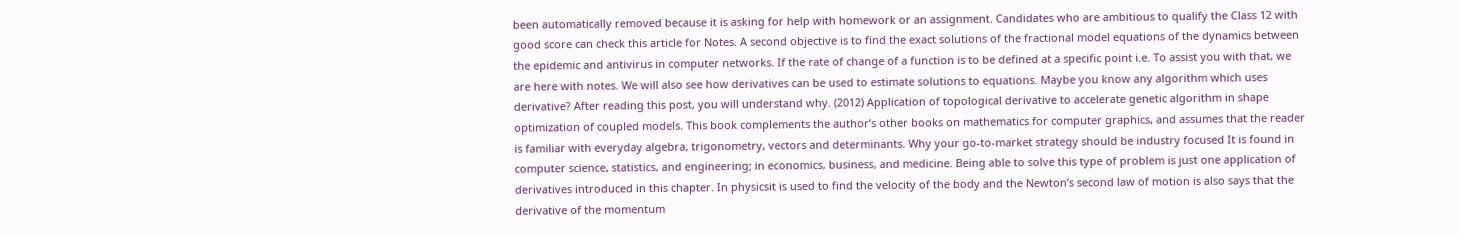been automatically removed because it is asking for help with homework or an assignment. Candidates who are ambitious to qualify the Class 12 with good score can check this article for Notes. A second objective is to find the exact solutions of the fractional model equations of the dynamics between the epidemic and antivirus in computer networks. If the rate of change of a function is to be defined at a specific point i.e. To assist you with that, we are here with notes. We will also see how derivatives can be used to estimate solutions to equations. Maybe you know any algorithm which uses derivative? After reading this post, you will understand why. (2012) Application of topological derivative to accelerate genetic algorithm in shape optimization of coupled models. This book complements the author’s other books on mathematics for computer graphics, and assumes that the reader is familiar with everyday algebra, trigonometry, vectors and determinants. Why your go-to-market strategy should be industry focused It is found in computer science, statistics, and engineering; in economics, business, and medicine. Being able to solve this type of problem is just one application of derivatives introduced in this chapter. In physicsit is used to find the velocity of the body and the Newton’s second law of motion is also says that the derivative of the momentum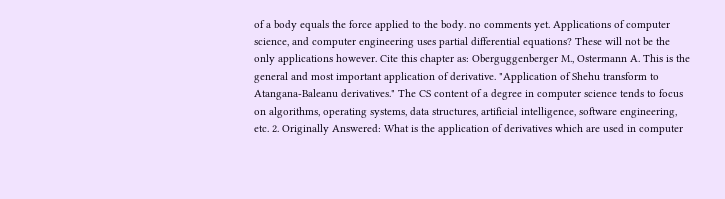of a body equals the force applied to the body. no comments yet. Applications of computer science, and computer engineering uses partial differential equations? These will not be the only applications however. Cite this chapter as: Oberguggenberger M., Ostermann A. This is the general and most important application of derivative. "Application of Shehu transform to Atangana-Baleanu derivatives." The CS content of a degree in computer science tends to focus on algorithms, operating systems, data structures, artificial intelligence, software engineering, etc. 2. Originally Answered: What is the application of derivatives which are used in computer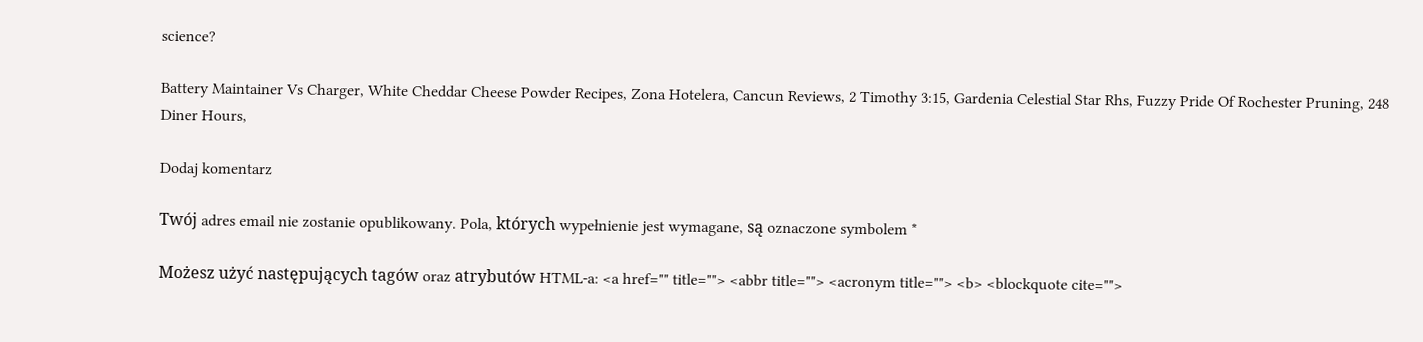science?

Battery Maintainer Vs Charger, White Cheddar Cheese Powder Recipes, Zona Hotelera, Cancun Reviews, 2 Timothy 3:15, Gardenia Celestial Star Rhs, Fuzzy Pride Of Rochester Pruning, 248 Diner Hours,

Dodaj komentarz

Twój adres email nie zostanie opublikowany. Pola, których wypełnienie jest wymagane, są oznaczone symbolem *

Możesz użyć następujących tagów oraz atrybutów HTML-a: <a href="" title=""> <abbr title=""> <acronym title=""> <b> <blockquote cite="">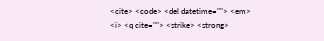<cite> <code> <del datetime=""> <em> <i> <q cite=""> <strike> <strong>